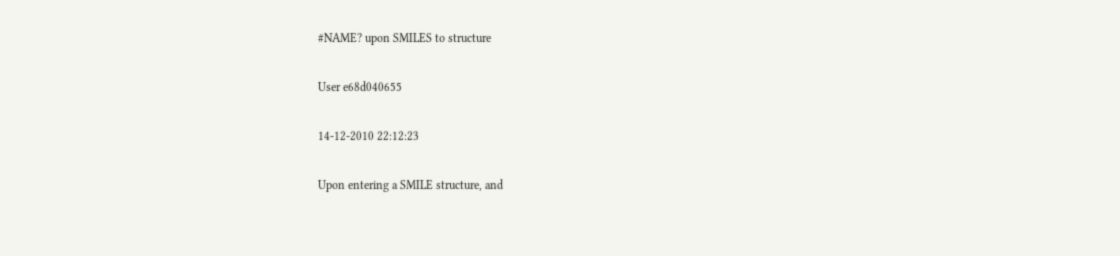#NAME? upon SMILES to structure

User e68d040655

14-12-2010 22:12:23

Upon entering a SMILE structure, and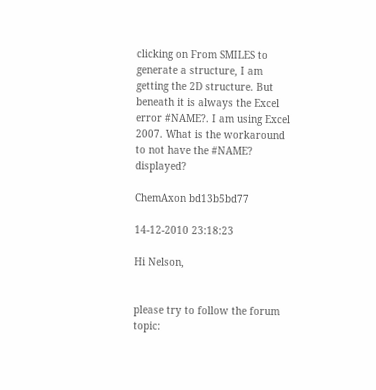clicking on From SMILES to generate a structure, I am getting the 2D structure. But beneath it is always the Excel error #NAME?. I am using Excel 2007. What is the workaround to not have the #NAME? displayed?

ChemAxon bd13b5bd77

14-12-2010 23:18:23

Hi Nelson,


please try to follow the forum topic: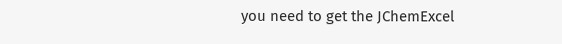you need to get the JChemExcel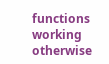functions working otherwise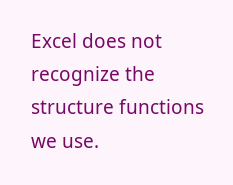Excel does not recognize the structure functions we use.